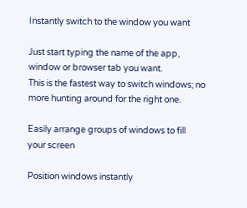Instantly switch to the window you want

Just start typing the name of the app, window or browser tab you want.
This is the fastest way to switch windows; no more hunting around for the right one.

Easily arrange groups of windows to fill your screen

Position windows instantly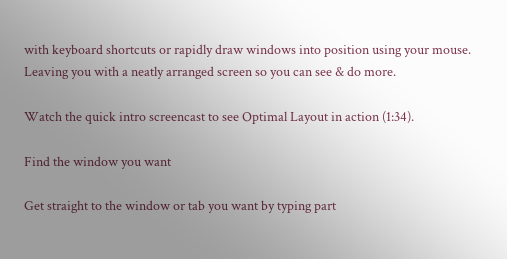with keyboard shortcuts or rapidly draw windows into position using your mouse.
Leaving you with a neatly arranged screen so you can see & do more.

Watch the quick intro screencast to see Optimal Layout in action (1:34).

Find the window you want

Get straight to the window or tab you want by typing part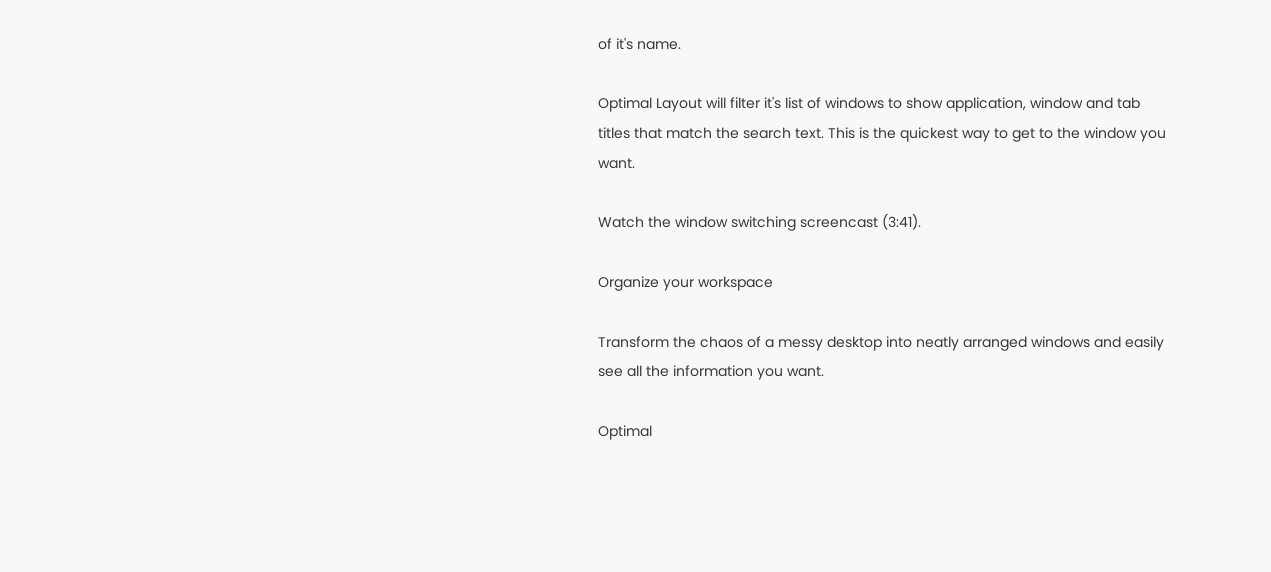of it's name.

Optimal Layout will filter it's list of windows to show application, window and tab titles that match the search text. This is the quickest way to get to the window you want.

Watch the window switching screencast (3:41).

Organize your workspace

Transform the chaos of a messy desktop into neatly arranged windows and easily see all the information you want.

Optimal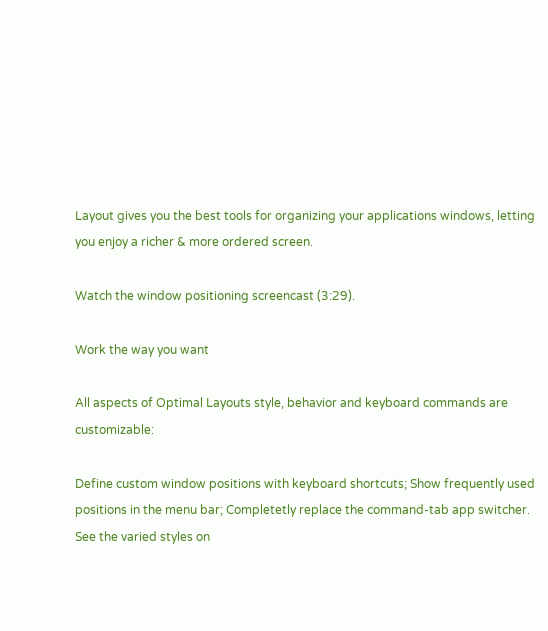Layout gives you the best tools for organizing your applications windows, letting you enjoy a richer & more ordered screen.

Watch the window positioning screencast (3:29).

Work the way you want

All aspects of Optimal Layouts style, behavior and keyboard commands are customizable:

Define custom window positions with keyboard shortcuts; Show frequently used positions in the menu bar; Completetly replace the command-tab app switcher. See the varied styles on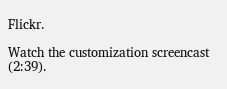Flickr.

Watch the customization screencast (2:39).